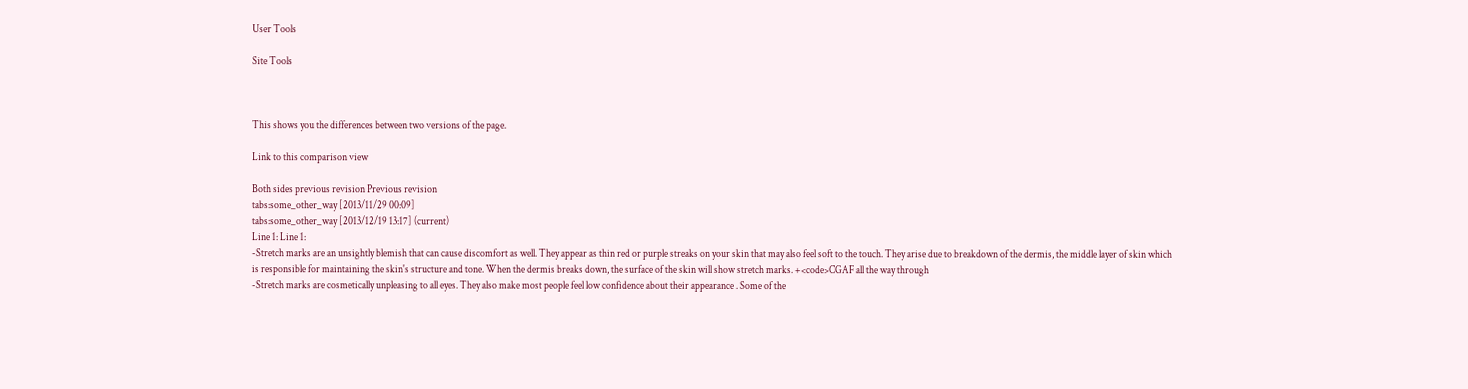User Tools

Site Tools



This shows you the differences between two versions of the page.

Link to this comparison view

Both sides previous revision Previous revision
tabs:some_other_way [2013/11/29 00:09]
tabs:some_other_way [2013/12/19 13:17] (current)
Line 1: Line 1:
-Stretch marks are an unsightly blemish that can cause discomfort as well. They appear as thin red or purple streaks on your skin that may also feel soft to the touch. They arise due to breakdown of the dermis, the middle layer of skin which is responsible for maintaining the skin's structure and tone. When the dermis breaks down, the surface of the skin will show stretch marks. +<code>CGAF all the way through
-Stretch marks are cosmetically unpleasing to all eyes. They also make most people feel low confidence about their appearance . Some of the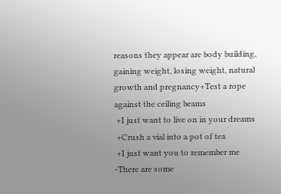reasons they appear are body building, gaining weight, losing weight, natural growth and pregnancy+Test a rope against the ceiling beams
 +I just want to live on in your dreams
 +Crush a vial into a pot of tea
 +I just want you to remember me
-There are some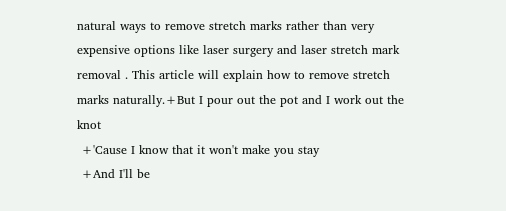natural ways to remove stretch marks rather than very expensive options like laser surgery and laser stretch mark removal . This article will explain how to remove stretch marks naturally.+But I pour out the pot and I work out the knot
 +'Cause I know that it won't make you stay
 +And I'll be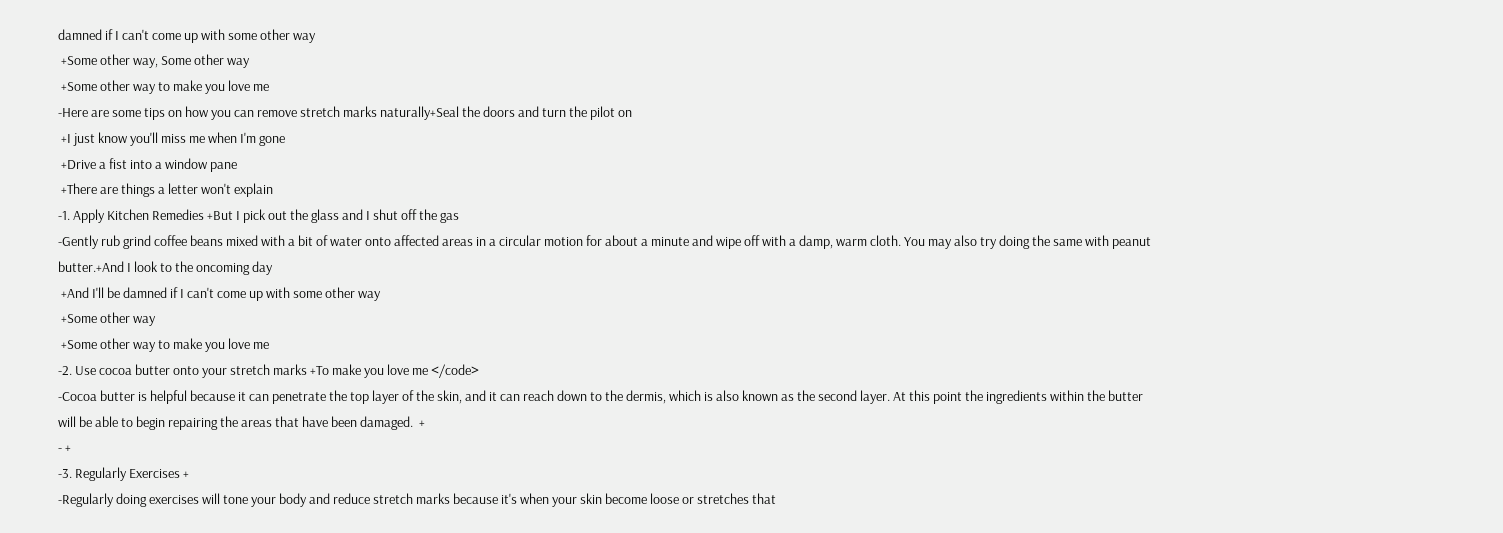damned if I can't come up with some other way
 +Some other way, Some other way
 +Some other way to make you love me
-Here are some tips on how you can remove stretch marks naturally+Seal the doors and turn the pilot on
 +I just know you'll miss me when I'm gone
 +Drive a fist into a window pane
 +There are things a letter won't explain
-1. Apply Kitchen Remedies +But I pick out the glass and I shut off the gas
-Gently rub grind coffee beans mixed with a bit of water onto affected areas in a circular motion for about a minute and wipe off with a damp, warm cloth. You may also try doing the same with peanut butter.+And I look to the oncoming day
 +And I'll be damned if I can't come up with some other way
 +Some other way
 +Some other way to make you love me
-2. Use cocoa butter onto your stretch marks +To make you love me </code>
-Cocoa butter is helpful because it can penetrate the top layer of the skin, and it can reach down to the dermis, which is also known as the second layer. At this point the ingredients within the butter will be able to begin repairing the areas that have been damaged.  +
- +
-3. Regularly Exercises +
-Regularly doing exercises will tone your body and reduce stretch marks because it's when your skin become loose or stretches that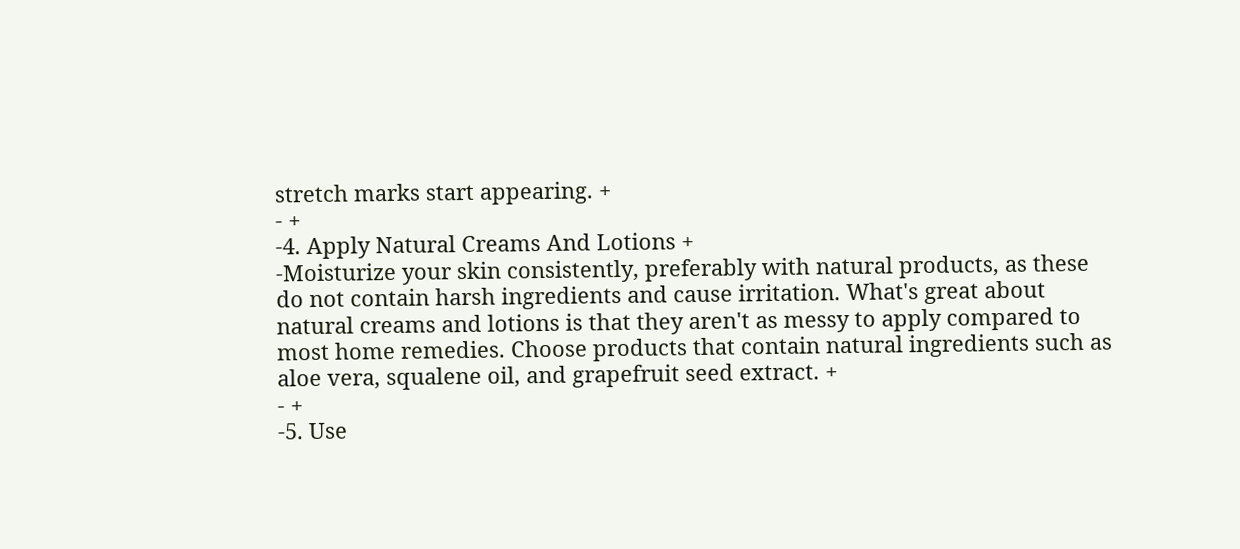stretch marks start appearing. +
- +
-4. Apply Natural Creams And Lotions +
-Moisturize your skin consistently, preferably with natural products, as these do not contain harsh ingredients and cause irritation. What's great about natural creams and lotions is that they aren't as messy to apply compared to most home remedies. Choose products that contain natural ingredients such as aloe vera, squalene oil, and grapefruit seed extract. +
- +
-5. Use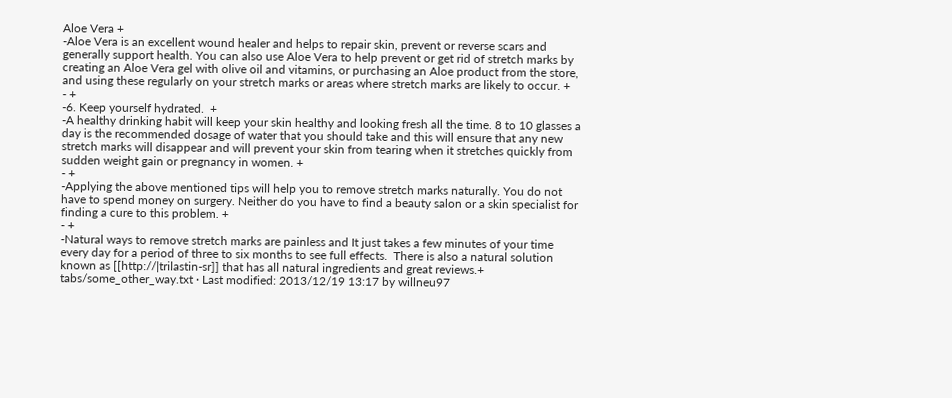Aloe Vera +
-Aloe Vera is an excellent wound healer and helps to repair skin, prevent or reverse scars and generally support health. You can also use Aloe Vera to help prevent or get rid of stretch marks by creating an Aloe Vera gel with olive oil and vitamins, or purchasing an Aloe product from the store, and using these regularly on your stretch marks or areas where stretch marks are likely to occur. +
- +
-6. Keep yourself hydrated.  +
-A healthy drinking habit will keep your skin healthy and looking fresh all the time. 8 to 10 glasses a day is the recommended dosage of water that you should take and this will ensure that any new stretch marks will disappear and will prevent your skin from tearing when it stretches quickly from sudden weight gain or pregnancy in women. +
- +
-Applying the above mentioned tips will help you to remove stretch marks naturally. You do not have to spend money on surgery. Neither do you have to find a beauty salon or a skin specialist for finding a cure to this problem. +
- +
-Natural ways to remove stretch marks are painless and It just takes a few minutes of your time every day for a period of three to six months to see full effects.  There is also a natural solution known as [[http://|trilastin-sr]] that has all natural ingredients and great reviews.+
tabs/some_other_way.txt · Last modified: 2013/12/19 13:17 by willneu97